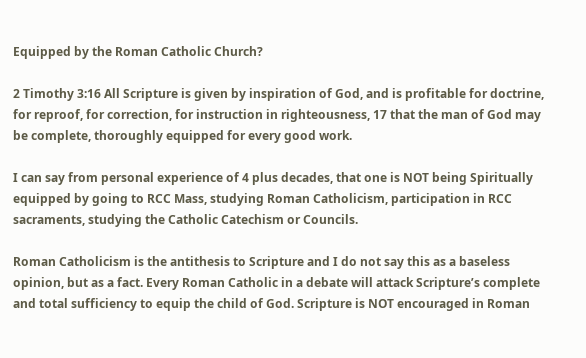Equipped by the Roman Catholic Church?

2 Timothy 3:16 All Scripture is given by inspiration of God, and is profitable for doctrine, for reproof, for correction, for instruction in righteousness, 17 that the man of God may be complete, thoroughly equipped for every good work.

I can say from personal experience of 4 plus decades, that one is NOT being Spiritually equipped by going to RCC Mass, studying Roman Catholicism, participation in RCC sacraments, studying the Catholic Catechism or Councils.

Roman Catholicism is the antithesis to Scripture and I do not say this as a baseless opinion, but as a fact. Every Roman Catholic in a debate will attack Scripture’s complete and total sufficiency to equip the child of God. Scripture is NOT encouraged in Roman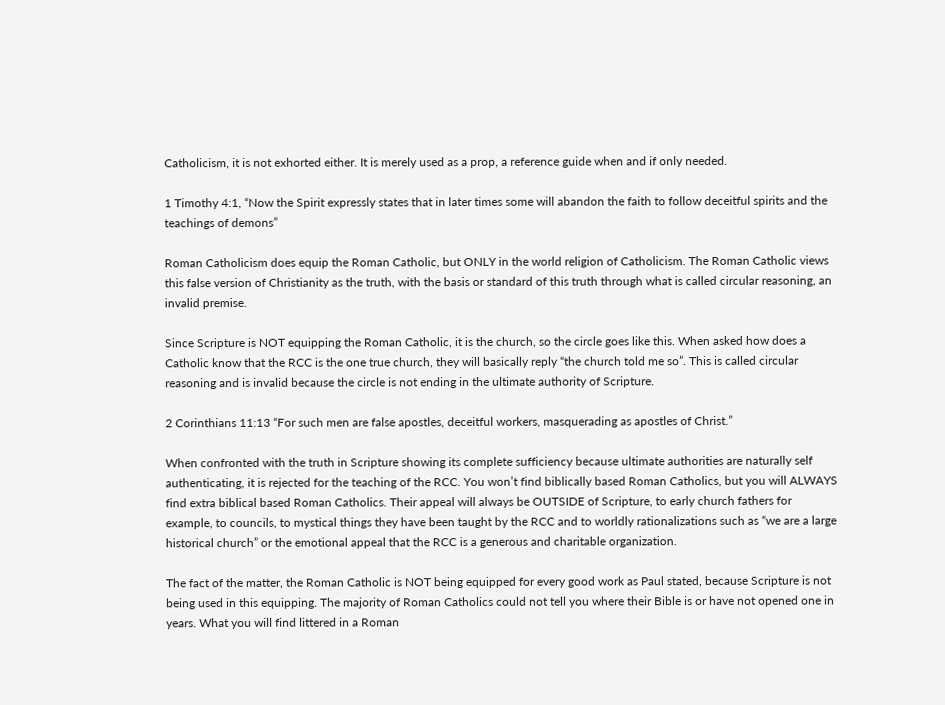Catholicism, it is not exhorted either. It is merely used as a prop, a reference guide when and if only needed.

1 Timothy 4:1, “Now the Spirit expressly states that in later times some will abandon the faith to follow deceitful spirits and the teachings of demons”

Roman Catholicism does equip the Roman Catholic, but ONLY in the world religion of Catholicism. The Roman Catholic views this false version of Christianity as the truth, with the basis or standard of this truth through what is called circular reasoning, an invalid premise.

Since Scripture is NOT equipping the Roman Catholic, it is the church, so the circle goes like this. When asked how does a Catholic know that the RCC is the one true church, they will basically reply “the church told me so”. This is called circular reasoning and is invalid because the circle is not ending in the ultimate authority of Scripture.

2 Corinthians 11:13 “For such men are false apostles, deceitful workers, masquerading as apostles of Christ.”

When confronted with the truth in Scripture showing its complete sufficiency because ultimate authorities are naturally self authenticating, it is rejected for the teaching of the RCC. You won’t find biblically based Roman Catholics, but you will ALWAYS find extra biblical based Roman Catholics. Their appeal will always be OUTSIDE of Scripture, to early church fathers for example, to councils, to mystical things they have been taught by the RCC and to worldly rationalizations such as “we are a large historical church” or the emotional appeal that the RCC is a generous and charitable organization.

The fact of the matter, the Roman Catholic is NOT being equipped for every good work as Paul stated, because Scripture is not being used in this equipping. The majority of Roman Catholics could not tell you where their Bible is or have not opened one in years. What you will find littered in a Roman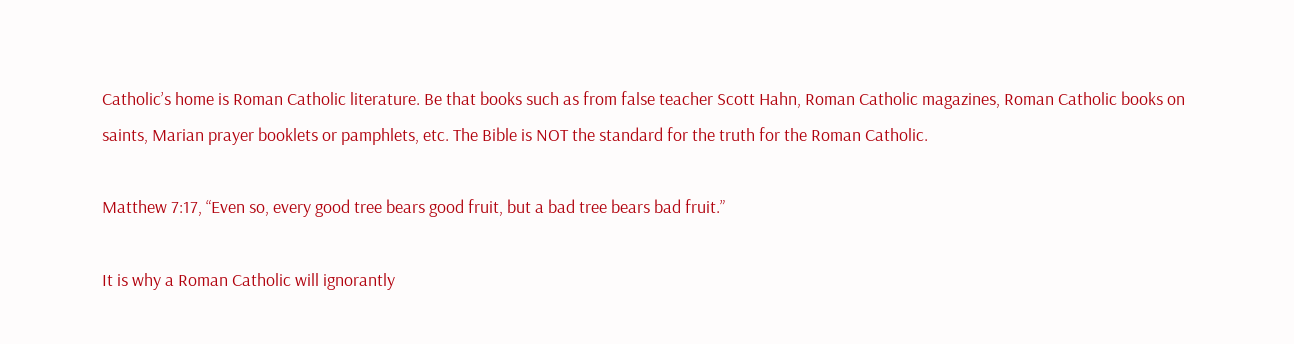Catholic’s home is Roman Catholic literature. Be that books such as from false teacher Scott Hahn, Roman Catholic magazines, Roman Catholic books on saints, Marian prayer booklets or pamphlets, etc. The Bible is NOT the standard for the truth for the Roman Catholic.

Matthew 7:17, “Even so, every good tree bears good fruit, but a bad tree bears bad fruit.”

It is why a Roman Catholic will ignorantly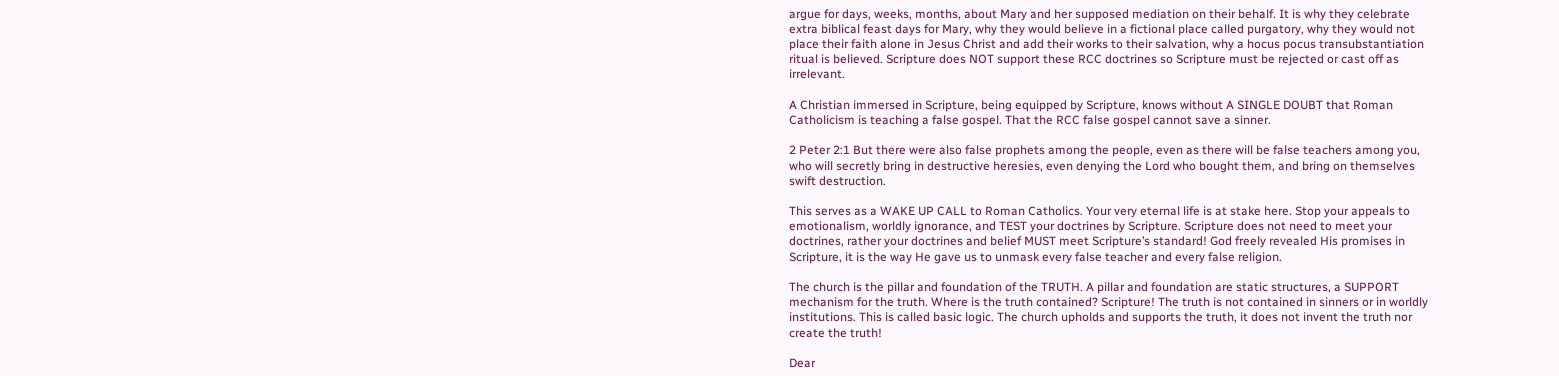argue for days, weeks, months, about Mary and her supposed mediation on their behalf. It is why they celebrate extra biblical feast days for Mary, why they would believe in a fictional place called purgatory, why they would not place their faith alone in Jesus Christ and add their works to their salvation, why a hocus pocus transubstantiation ritual is believed. Scripture does NOT support these RCC doctrines so Scripture must be rejected or cast off as irrelevant.

A Christian immersed in Scripture, being equipped by Scripture, knows without A SINGLE DOUBT that Roman Catholicism is teaching a false gospel. That the RCC false gospel cannot save a sinner.

2 Peter 2:1 But there were also false prophets among the people, even as there will be false teachers among you, who will secretly bring in destructive heresies, even denying the Lord who bought them, and bring on themselves swift destruction.

This serves as a WAKE UP CALL to Roman Catholics. Your very eternal life is at stake here. Stop your appeals to emotionalism, worldly ignorance, and TEST your doctrines by Scripture. Scripture does not need to meet your doctrines, rather your doctrines and belief MUST meet Scripture’s standard! God freely revealed His promises in Scripture, it is the way He gave us to unmask every false teacher and every false religion.

The church is the pillar and foundation of the TRUTH. A pillar and foundation are static structures, a SUPPORT mechanism for the truth. Where is the truth contained? Scripture! The truth is not contained in sinners or in worldly institutions. This is called basic logic. The church upholds and supports the truth, it does not invent the truth nor create the truth!

Dear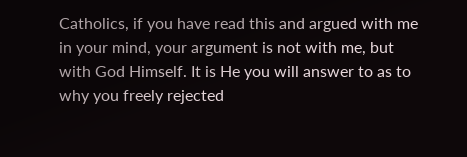Catholics, if you have read this and argued with me in your mind, your argument is not with me, but with God Himself. It is He you will answer to as to why you freely rejected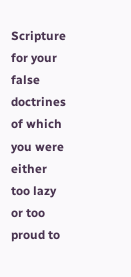Scripture for your false doctrines of which you were either too lazy or too proud to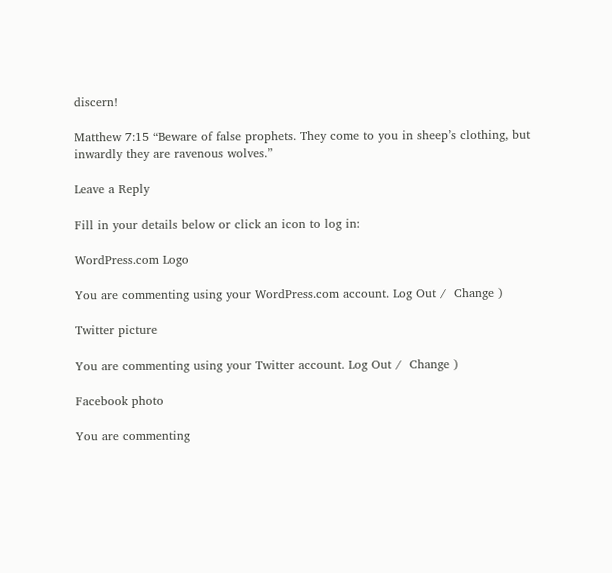discern!

Matthew 7:15 “Beware of false prophets. They come to you in sheep’s clothing, but inwardly they are ravenous wolves.”

Leave a Reply

Fill in your details below or click an icon to log in:

WordPress.com Logo

You are commenting using your WordPress.com account. Log Out /  Change )

Twitter picture

You are commenting using your Twitter account. Log Out /  Change )

Facebook photo

You are commenting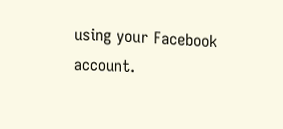using your Facebook account.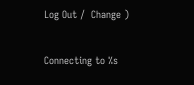Log Out /  Change )

Connecting to %s